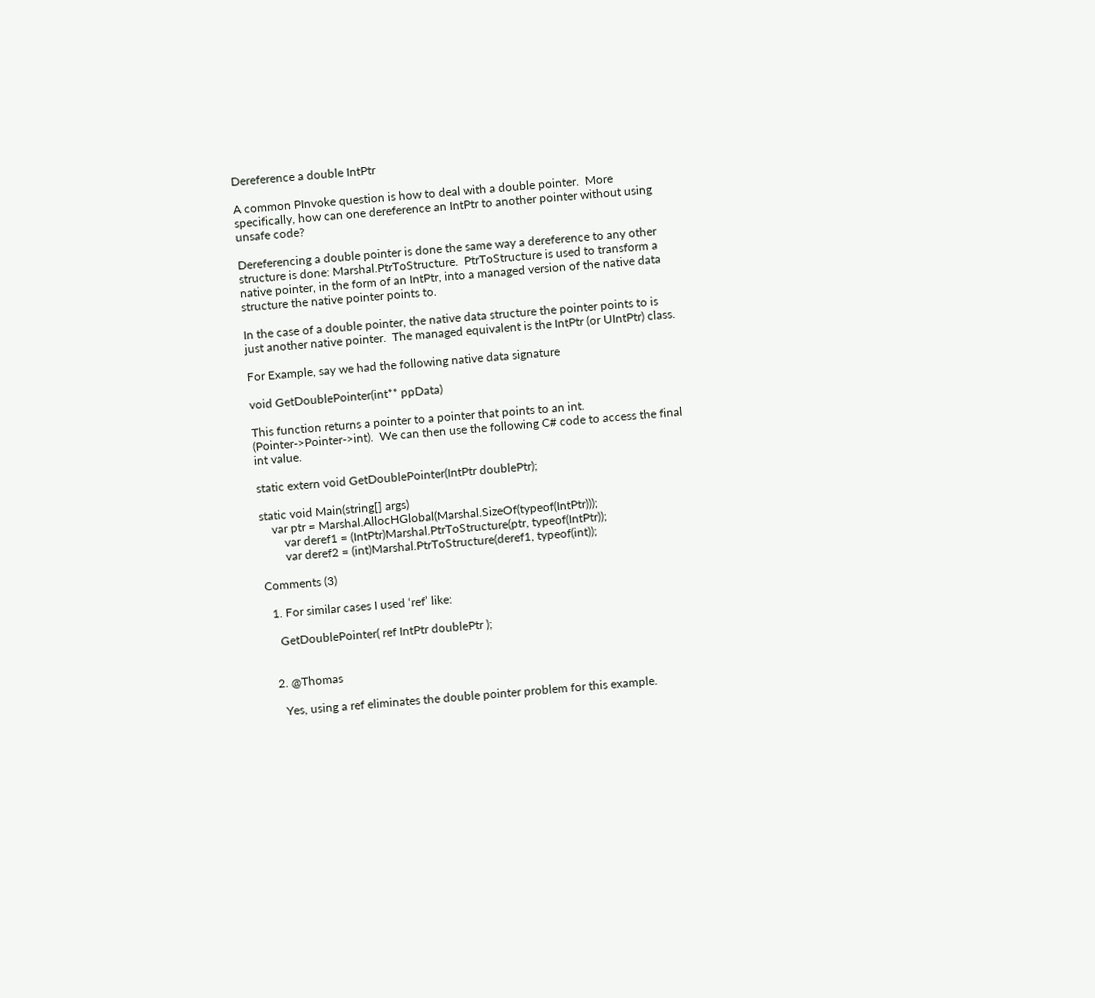Dereference a double IntPtr

A common PInvoke question is how to deal with a double pointer.  More specifically, how can one dereference an IntPtr to another pointer without using unsafe code?

Dereferencing a double pointer is done the same way a dereference to any other structure is done: Marshal.PtrToStructure.  PtrToStructure is used to transform a native pointer, in the form of an IntPtr, into a managed version of the native data structure the native pointer points to.

In the case of a double pointer, the native data structure the pointer points to is just another native pointer.  The managed equivalent is the IntPtr (or UIntPtr) class.

For Example, say we had the following native data signature

void GetDoublePointer(int** ppData)

This function returns a pointer to a pointer that points to an int. (Pointer->Pointer->int).  We can then use the following C# code to access the final int value.

static extern void GetDoublePointer(IntPtr doublePtr);

static void Main(string[] args)
    var ptr = Marshal.AllocHGlobal(Marshal.SizeOf(typeof(IntPtr)));
        var deref1 = (IntPtr)Marshal.PtrToStructure(ptr, typeof(IntPtr));
        var deref2 = (int)Marshal.PtrToStructure(deref1, typeof(int));

Comments (3)

  1. For similar cases I used ‘ref’ like:

    GetDoublePointer( ref IntPtr doublePtr );


  2. @Thomas

    Yes, using a ref eliminates the double pointer problem for this example.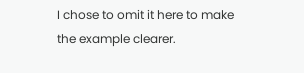I chose to omit it here to make the example clearer.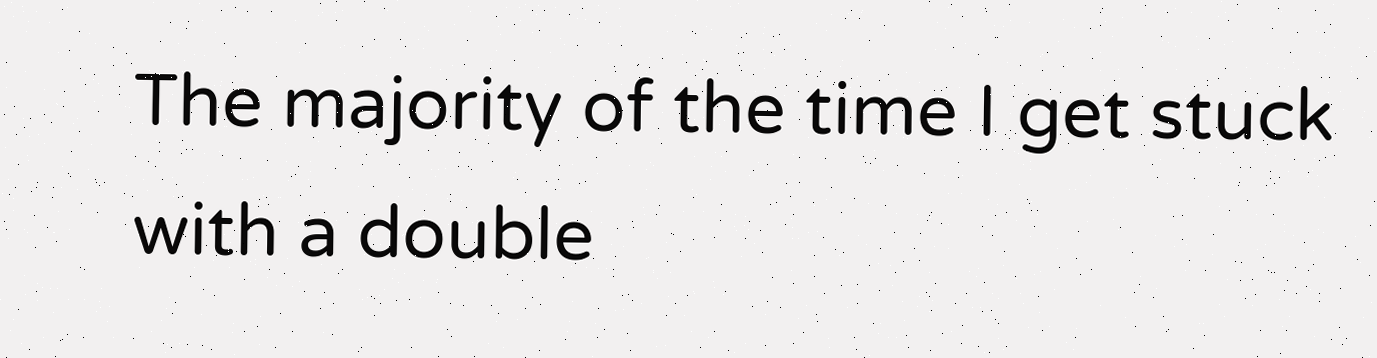The majority of the time I get stuck with a double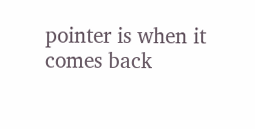pointer is when it comes back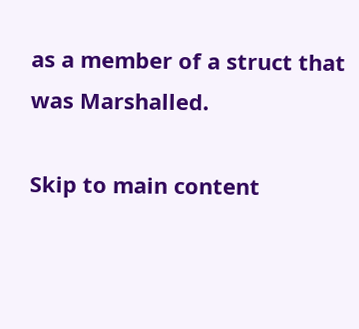as a member of a struct that was Marshalled.

Skip to main content